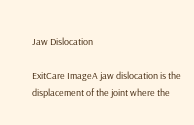Jaw Dislocation

ExitCare ImageA jaw dislocation is the displacement of the joint where the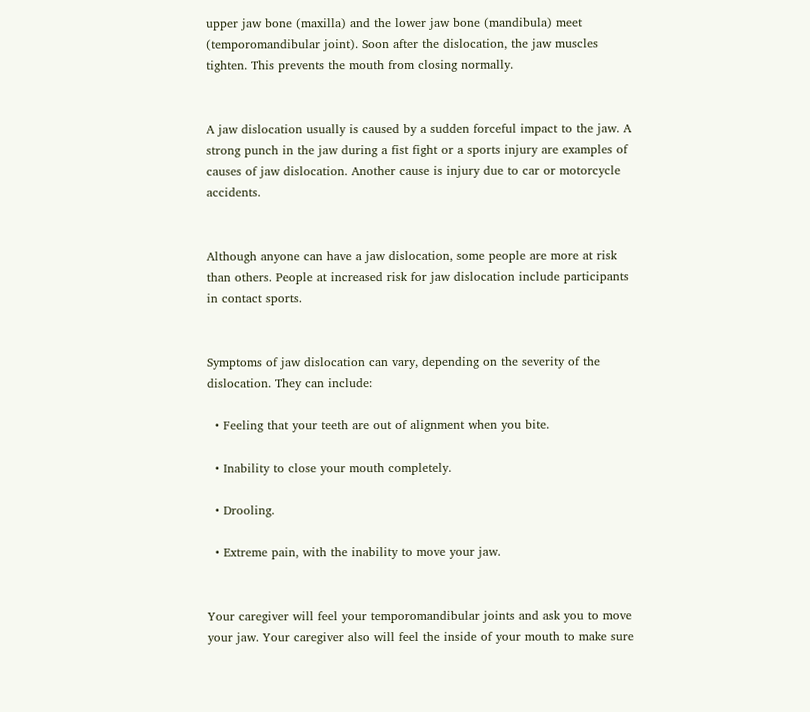upper jaw bone (maxilla) and the lower jaw bone (mandibula) meet (temporomandibular joint). Soon after the dislocation, the jaw muscles tighten. This prevents the mouth from closing normally.


A jaw dislocation usually is caused by a sudden forceful impact to the jaw. A strong punch in the jaw during a fist fight or a sports injury are examples of causes of jaw dislocation. Another cause is injury due to car or motorcycle accidents.


Although anyone can have a jaw dislocation, some people are more at risk than others. People at increased risk for jaw dislocation include participants in contact sports.


Symptoms of jaw dislocation can vary, depending on the severity of the dislocation. They can include:

  • Feeling that your teeth are out of alignment when you bite.

  • Inability to close your mouth completely.

  • Drooling.

  • Extreme pain, with the inability to move your jaw.


Your caregiver will feel your temporomandibular joints and ask you to move your jaw. Your caregiver also will feel the inside of your mouth to make sure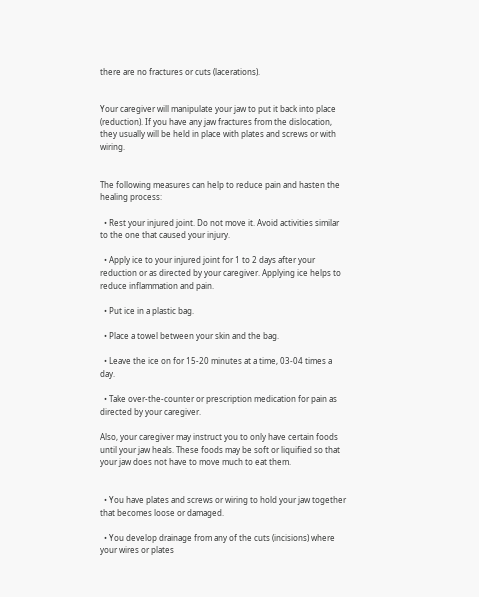there are no fractures or cuts (lacerations).


Your caregiver will manipulate your jaw to put it back into place (reduction). If you have any jaw fractures from the dislocation, they usually will be held in place with plates and screws or with wiring.


The following measures can help to reduce pain and hasten the healing process:

  • Rest your injured joint. Do not move it. Avoid activities similar to the one that caused your injury.

  • Apply ice to your injured joint for 1 to 2 days after your reduction or as directed by your caregiver. Applying ice helps to reduce inflammation and pain.

  • Put ice in a plastic bag.

  • Place a towel between your skin and the bag.

  • Leave the ice on for 15-20 minutes at a time, 03-04 times a day.

  • Take over-the-counter or prescription medication for pain as directed by your caregiver.

Also, your caregiver may instruct you to only have certain foods until your jaw heals. These foods may be soft or liquified so that your jaw does not have to move much to eat them.


  • You have plates and screws or wiring to hold your jaw together that becomes loose or damaged.

  • You develop drainage from any of the cuts (incisions) where your wires or plates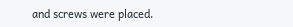and screws were placed.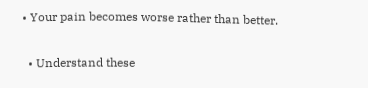• Your pain becomes worse rather than better.


  • Understand these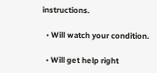instructions.

  • Will watch your condition.

  • Will get help right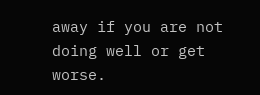away if you are not doing well or get worse.